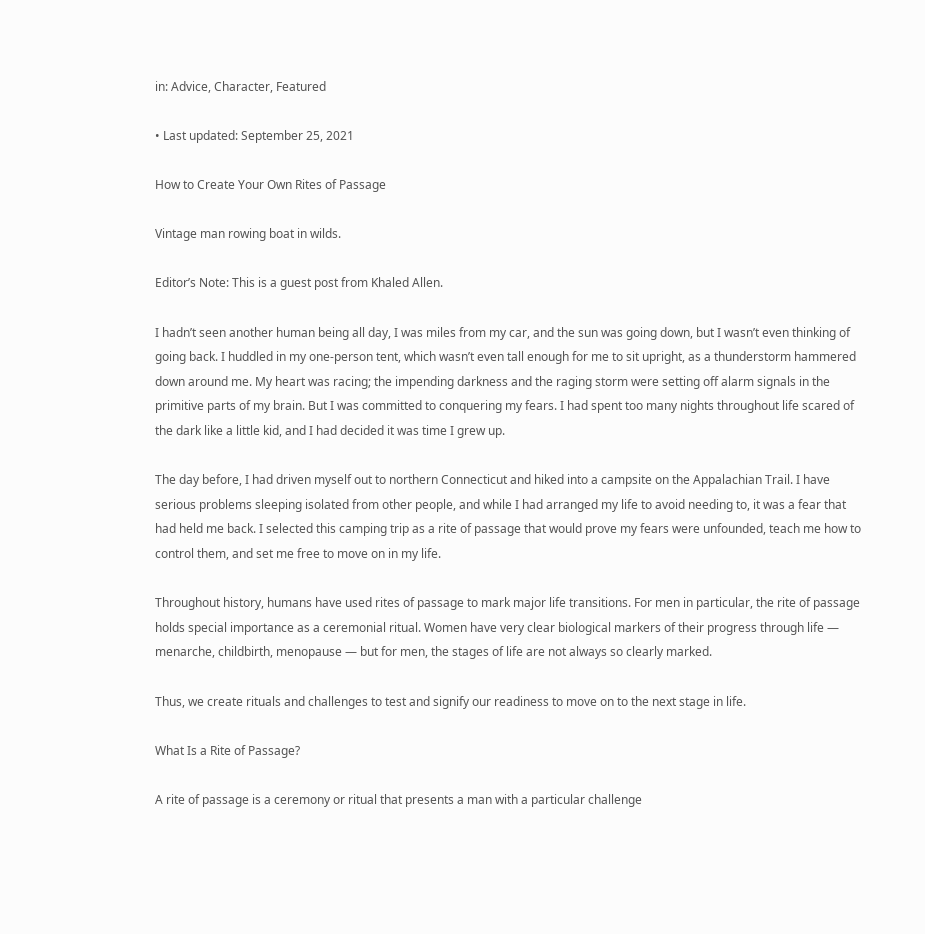in: Advice, Character, Featured

• Last updated: September 25, 2021

How to Create Your Own Rites of Passage

Vintage man rowing boat in wilds.

Editor’s Note: This is a guest post from Khaled Allen.

I hadn’t seen another human being all day, I was miles from my car, and the sun was going down, but I wasn’t even thinking of going back. I huddled in my one-person tent, which wasn’t even tall enough for me to sit upright, as a thunderstorm hammered down around me. My heart was racing; the impending darkness and the raging storm were setting off alarm signals in the primitive parts of my brain. But I was committed to conquering my fears. I had spent too many nights throughout life scared of the dark like a little kid, and I had decided it was time I grew up.

The day before, I had driven myself out to northern Connecticut and hiked into a campsite on the Appalachian Trail. I have serious problems sleeping isolated from other people, and while I had arranged my life to avoid needing to, it was a fear that had held me back. I selected this camping trip as a rite of passage that would prove my fears were unfounded, teach me how to control them, and set me free to move on in my life.

Throughout history, humans have used rites of passage to mark major life transitions. For men in particular, the rite of passage holds special importance as a ceremonial ritual. Women have very clear biological markers of their progress through life — menarche, childbirth, menopause — but for men, the stages of life are not always so clearly marked.

Thus, we create rituals and challenges to test and signify our readiness to move on to the next stage in life.

What Is a Rite of Passage?

A rite of passage is a ceremony or ritual that presents a man with a particular challenge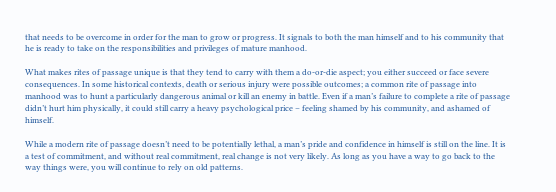that needs to be overcome in order for the man to grow or progress. It signals to both the man himself and to his community that he is ready to take on the responsibilities and privileges of mature manhood.

What makes rites of passage unique is that they tend to carry with them a do-or-die aspect; you either succeed or face severe consequences. In some historical contexts, death or serious injury were possible outcomes; a common rite of passage into manhood was to hunt a particularly dangerous animal or kill an enemy in battle. Even if a man’s failure to complete a rite of passage didn’t hurt him physically, it could still carry a heavy psychological price – feeling shamed by his community, and ashamed of himself.

While a modern rite of passage doesn’t need to be potentially lethal, a man’s pride and confidence in himself is still on the line. It is a test of commitment, and without real commitment, real change is not very likely. As long as you have a way to go back to the way things were, you will continue to rely on old patterns.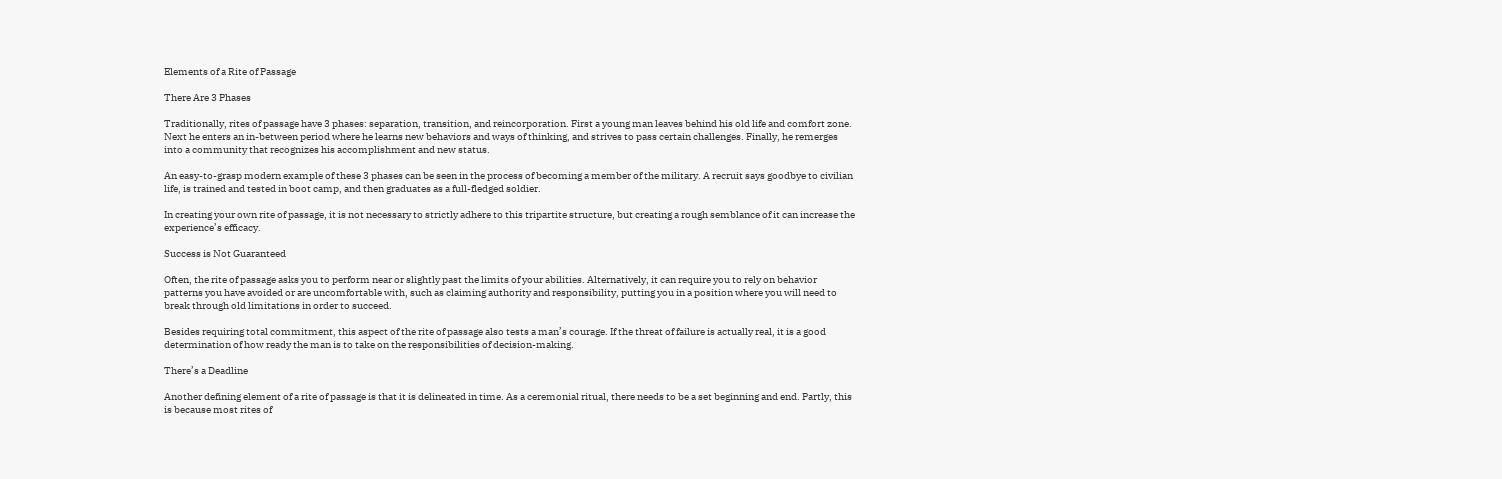Elements of a Rite of Passage

There Are 3 Phases

Traditionally, rites of passage have 3 phases: separation, transition, and reincorporation. First a young man leaves behind his old life and comfort zone. Next he enters an in-between period where he learns new behaviors and ways of thinking, and strives to pass certain challenges. Finally, he remerges into a community that recognizes his accomplishment and new status.

An easy-to-grasp modern example of these 3 phases can be seen in the process of becoming a member of the military. A recruit says goodbye to civilian life, is trained and tested in boot camp, and then graduates as a full-fledged soldier.

In creating your own rite of passage, it is not necessary to strictly adhere to this tripartite structure, but creating a rough semblance of it can increase the experience’s efficacy.

Success is Not Guaranteed

Often, the rite of passage asks you to perform near or slightly past the limits of your abilities. Alternatively, it can require you to rely on behavior patterns you have avoided or are uncomfortable with, such as claiming authority and responsibility, putting you in a position where you will need to break through old limitations in order to succeed.

Besides requiring total commitment, this aspect of the rite of passage also tests a man’s courage. If the threat of failure is actually real, it is a good determination of how ready the man is to take on the responsibilities of decision-making.

There’s a Deadline

Another defining element of a rite of passage is that it is delineated in time. As a ceremonial ritual, there needs to be a set beginning and end. Partly, this is because most rites of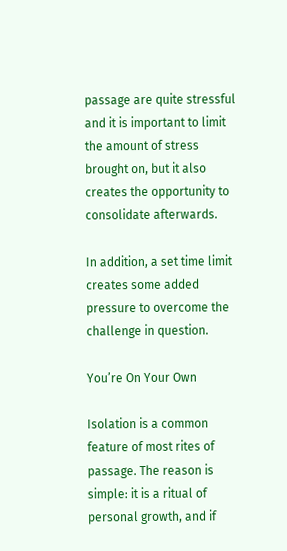passage are quite stressful and it is important to limit the amount of stress brought on, but it also creates the opportunity to consolidate afterwards.

In addition, a set time limit creates some added pressure to overcome the challenge in question.

You’re On Your Own

Isolation is a common feature of most rites of passage. The reason is simple: it is a ritual of personal growth, and if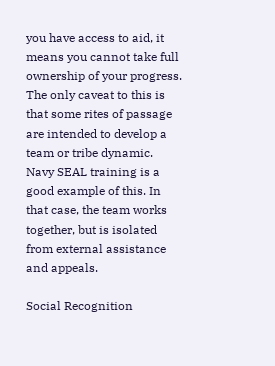you have access to aid, it means you cannot take full ownership of your progress. The only caveat to this is that some rites of passage are intended to develop a team or tribe dynamic. Navy SEAL training is a good example of this. In that case, the team works together, but is isolated from external assistance and appeals.

Social Recognition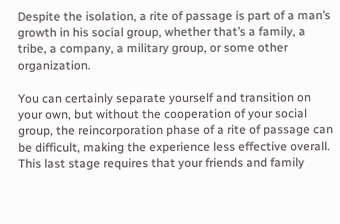Despite the isolation, a rite of passage is part of a man’s growth in his social group, whether that’s a family, a tribe, a company, a military group, or some other organization.

You can certainly separate yourself and transition on your own, but without the cooperation of your social group, the reincorporation phase of a rite of passage can be difficult, making the experience less effective overall. This last stage requires that your friends and family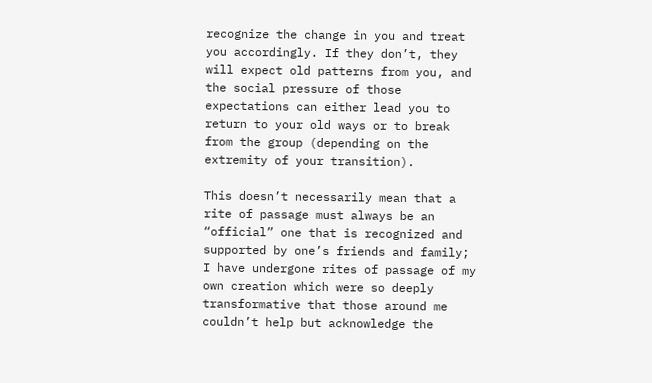recognize the change in you and treat you accordingly. If they don’t, they will expect old patterns from you, and the social pressure of those expectations can either lead you to return to your old ways or to break from the group (depending on the extremity of your transition).

This doesn’t necessarily mean that a rite of passage must always be an “official” one that is recognized and supported by one’s friends and family; I have undergone rites of passage of my own creation which were so deeply transformative that those around me couldn’t help but acknowledge the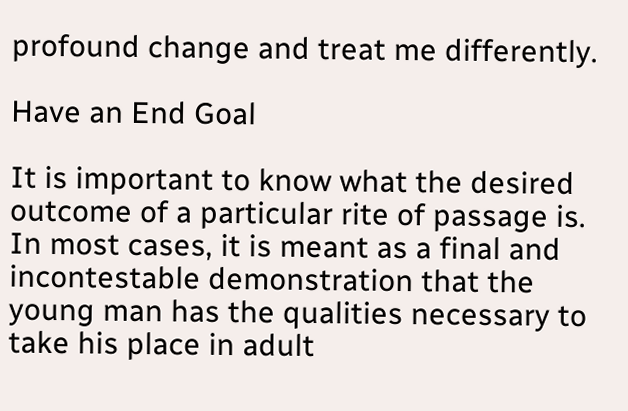profound change and treat me differently.

Have an End Goal

It is important to know what the desired outcome of a particular rite of passage is. In most cases, it is meant as a final and incontestable demonstration that the young man has the qualities necessary to take his place in adult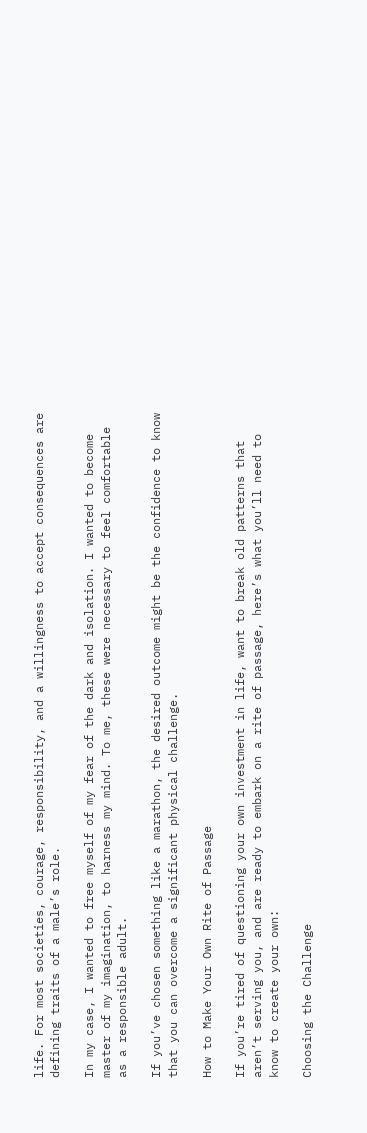life. For most societies, courage, responsibility, and a willingness to accept consequences are defining traits of a male’s role.

In my case, I wanted to free myself of my fear of the dark and isolation. I wanted to become master of my imagination, to harness my mind. To me, these were necessary to feel comfortable as a responsible adult.

If you’ve chosen something like a marathon, the desired outcome might be the confidence to know that you can overcome a significant physical challenge.

How to Make Your Own Rite of Passage

If you’re tired of questioning your own investment in life, want to break old patterns that aren’t serving you, and are ready to embark on a rite of passage, here’s what you’ll need to know to create your own:

Choosing the Challenge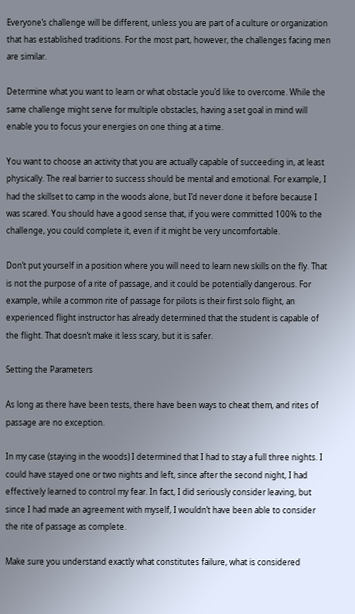Everyone’s challenge will be different, unless you are part of a culture or organization that has established traditions. For the most part, however, the challenges facing men are similar.

Determine what you want to learn or what obstacle you’d like to overcome. While the same challenge might serve for multiple obstacles, having a set goal in mind will enable you to focus your energies on one thing at a time.

You want to choose an activity that you are actually capable of succeeding in, at least physically. The real barrier to success should be mental and emotional. For example, I had the skillset to camp in the woods alone, but I’d never done it before because I was scared. You should have a good sense that, if you were committed 100% to the challenge, you could complete it, even if it might be very uncomfortable.

Don’t put yourself in a position where you will need to learn new skills on the fly. That is not the purpose of a rite of passage, and it could be potentially dangerous. For example, while a common rite of passage for pilots is their first solo flight, an experienced flight instructor has already determined that the student is capable of the flight. That doesn’t make it less scary, but it is safer.

Setting the Parameters

As long as there have been tests, there have been ways to cheat them, and rites of passage are no exception.

In my case (staying in the woods) I determined that I had to stay a full three nights. I could have stayed one or two nights and left, since after the second night, I had effectively learned to control my fear. In fact, I did seriously consider leaving, but since I had made an agreement with myself, I wouldn’t have been able to consider the rite of passage as complete.

Make sure you understand exactly what constitutes failure, what is considered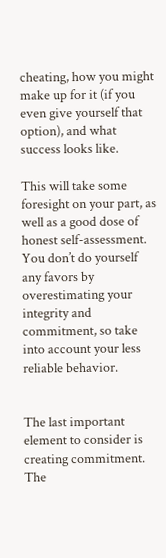cheating, how you might make up for it (if you even give yourself that option), and what success looks like.

This will take some foresight on your part, as well as a good dose of honest self-assessment. You don’t do yourself any favors by overestimating your integrity and commitment, so take into account your less reliable behavior.


The last important element to consider is creating commitment. The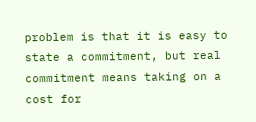problem is that it is easy to state a commitment, but real commitment means taking on a cost for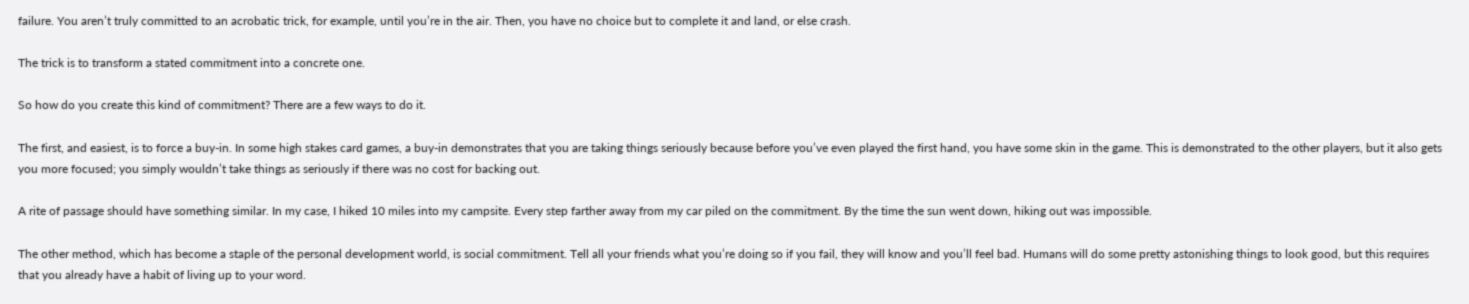failure. You aren’t truly committed to an acrobatic trick, for example, until you’re in the air. Then, you have no choice but to complete it and land, or else crash.

The trick is to transform a stated commitment into a concrete one.

So how do you create this kind of commitment? There are a few ways to do it.

The first, and easiest, is to force a buy-in. In some high stakes card games, a buy-in demonstrates that you are taking things seriously because before you’ve even played the first hand, you have some skin in the game. This is demonstrated to the other players, but it also gets you more focused; you simply wouldn’t take things as seriously if there was no cost for backing out.

A rite of passage should have something similar. In my case, I hiked 10 miles into my campsite. Every step farther away from my car piled on the commitment. By the time the sun went down, hiking out was impossible.

The other method, which has become a staple of the personal development world, is social commitment. Tell all your friends what you’re doing so if you fail, they will know and you’ll feel bad. Humans will do some pretty astonishing things to look good, but this requires that you already have a habit of living up to your word.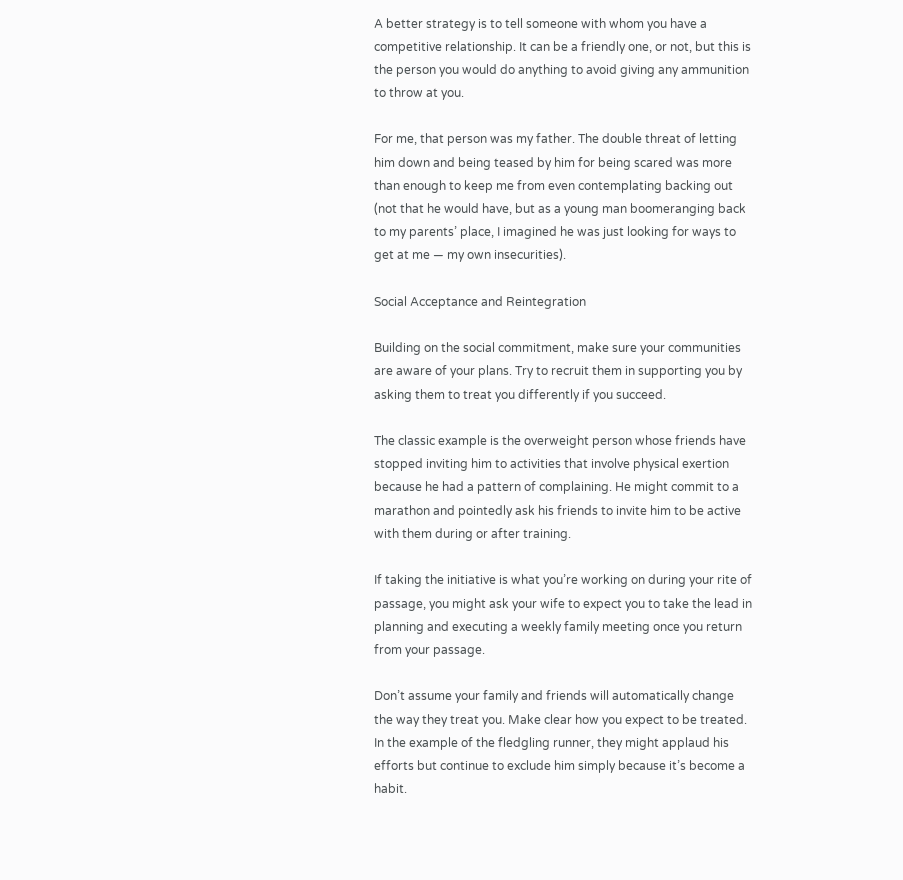A better strategy is to tell someone with whom you have a competitive relationship. It can be a friendly one, or not, but this is the person you would do anything to avoid giving any ammunition to throw at you.

For me, that person was my father. The double threat of letting him down and being teased by him for being scared was more than enough to keep me from even contemplating backing out (not that he would have, but as a young man boomeranging back to my parents’ place, I imagined he was just looking for ways to get at me — my own insecurities).

Social Acceptance and Reintegration

Building on the social commitment, make sure your communities are aware of your plans. Try to recruit them in supporting you by asking them to treat you differently if you succeed.

The classic example is the overweight person whose friends have stopped inviting him to activities that involve physical exertion because he had a pattern of complaining. He might commit to a marathon and pointedly ask his friends to invite him to be active with them during or after training.

If taking the initiative is what you’re working on during your rite of passage, you might ask your wife to expect you to take the lead in planning and executing a weekly family meeting once you return from your passage.

Don’t assume your family and friends will automatically change the way they treat you. Make clear how you expect to be treated. In the example of the fledgling runner, they might applaud his efforts but continue to exclude him simply because it’s become a habit.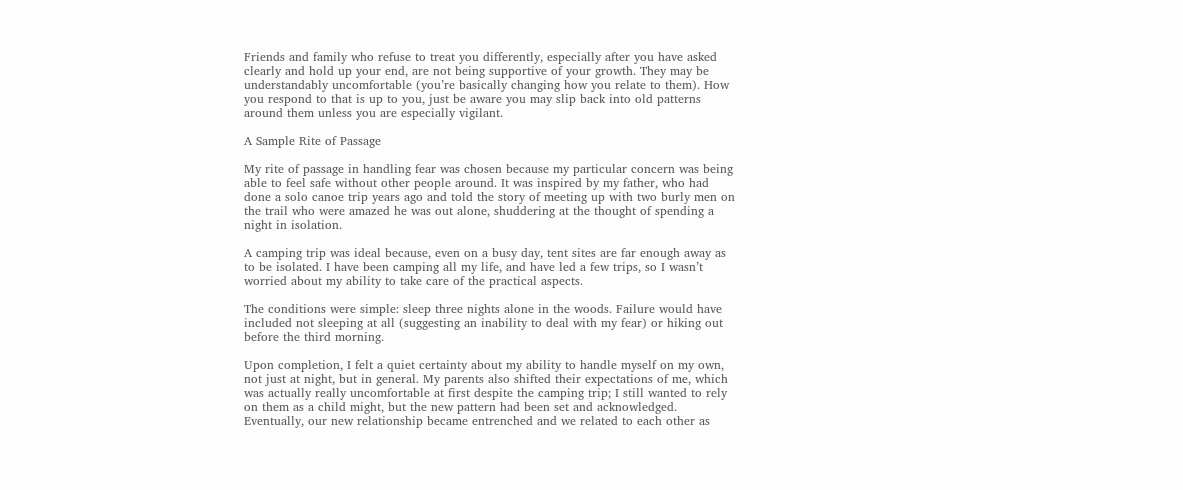Friends and family who refuse to treat you differently, especially after you have asked clearly and hold up your end, are not being supportive of your growth. They may be understandably uncomfortable (you’re basically changing how you relate to them). How you respond to that is up to you, just be aware you may slip back into old patterns around them unless you are especially vigilant.

A Sample Rite of Passage

My rite of passage in handling fear was chosen because my particular concern was being able to feel safe without other people around. It was inspired by my father, who had done a solo canoe trip years ago and told the story of meeting up with two burly men on the trail who were amazed he was out alone, shuddering at the thought of spending a night in isolation.

A camping trip was ideal because, even on a busy day, tent sites are far enough away as to be isolated. I have been camping all my life, and have led a few trips, so I wasn’t worried about my ability to take care of the practical aspects.

The conditions were simple: sleep three nights alone in the woods. Failure would have included not sleeping at all (suggesting an inability to deal with my fear) or hiking out before the third morning.

Upon completion, I felt a quiet certainty about my ability to handle myself on my own, not just at night, but in general. My parents also shifted their expectations of me, which was actually really uncomfortable at first despite the camping trip; I still wanted to rely on them as a child might, but the new pattern had been set and acknowledged. Eventually, our new relationship became entrenched and we related to each other as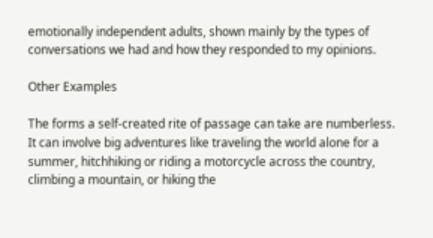emotionally independent adults, shown mainly by the types of conversations we had and how they responded to my opinions.

Other Examples

The forms a self-created rite of passage can take are numberless. It can involve big adventures like traveling the world alone for a summer, hitchhiking or riding a motorcycle across the country, climbing a mountain, or hiking the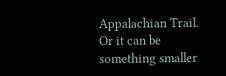Appalachian Trail. Or it can be something smaller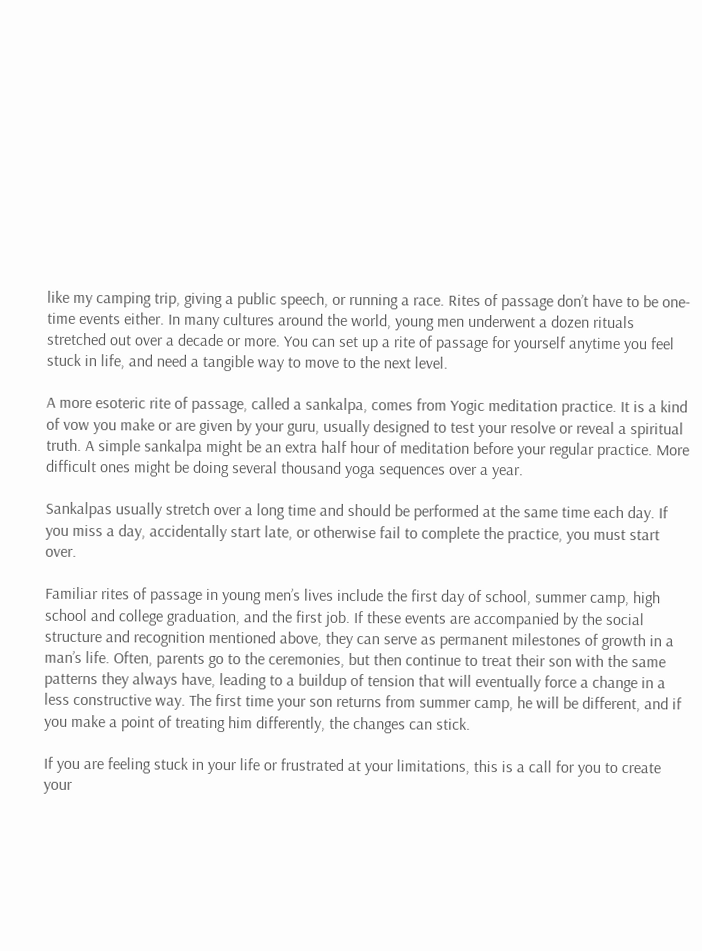like my camping trip, giving a public speech, or running a race. Rites of passage don’t have to be one-time events either. In many cultures around the world, young men underwent a dozen rituals stretched out over a decade or more. You can set up a rite of passage for yourself anytime you feel stuck in life, and need a tangible way to move to the next level.

A more esoteric rite of passage, called a sankalpa, comes from Yogic meditation practice. It is a kind of vow you make or are given by your guru, usually designed to test your resolve or reveal a spiritual truth. A simple sankalpa might be an extra half hour of meditation before your regular practice. More difficult ones might be doing several thousand yoga sequences over a year.

Sankalpas usually stretch over a long time and should be performed at the same time each day. If you miss a day, accidentally start late, or otherwise fail to complete the practice, you must start over.

Familiar rites of passage in young men’s lives include the first day of school, summer camp, high school and college graduation, and the first job. If these events are accompanied by the social structure and recognition mentioned above, they can serve as permanent milestones of growth in a man’s life. Often, parents go to the ceremonies, but then continue to treat their son with the same patterns they always have, leading to a buildup of tension that will eventually force a change in a less constructive way. The first time your son returns from summer camp, he will be different, and if you make a point of treating him differently, the changes can stick.

If you are feeling stuck in your life or frustrated at your limitations, this is a call for you to create your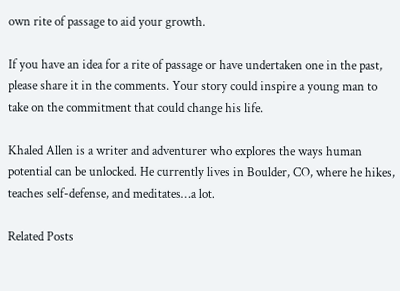own rite of passage to aid your growth.

If you have an idea for a rite of passage or have undertaken one in the past, please share it in the comments. Your story could inspire a young man to take on the commitment that could change his life.

Khaled Allen is a writer and adventurer who explores the ways human potential can be unlocked. He currently lives in Boulder, CO, where he hikes, teaches self-defense, and meditates…a lot.

Related Posts